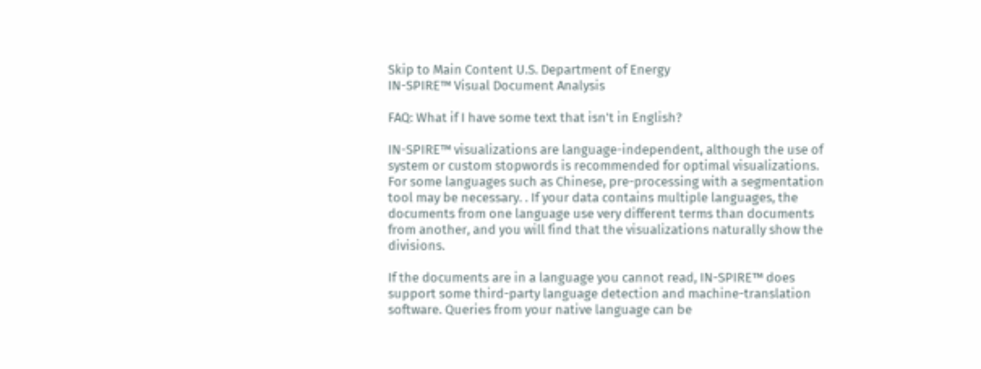Skip to Main Content U.S. Department of Energy
IN-SPIRE™ Visual Document Analysis

FAQ: What if I have some text that isn't in English?

IN-SPIRE™ visualizations are language-independent, although the use of system or custom stopwords is recommended for optimal visualizations. For some languages such as Chinese, pre-processing with a segmentation tool may be necessary. . If your data contains multiple languages, the documents from one language use very different terms than documents from another, and you will find that the visualizations naturally show the divisions.

If the documents are in a language you cannot read, IN-SPIRE™ does support some third-party language detection and machine-translation software. Queries from your native language can be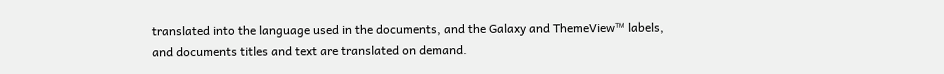translated into the language used in the documents, and the Galaxy and ThemeView™ labels, and documents titles and text are translated on demand.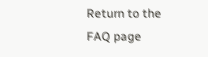Return to the FAQ page